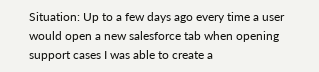Situation: Up to a few days ago every time a user would open a new salesforce tab when opening support cases I was able to create a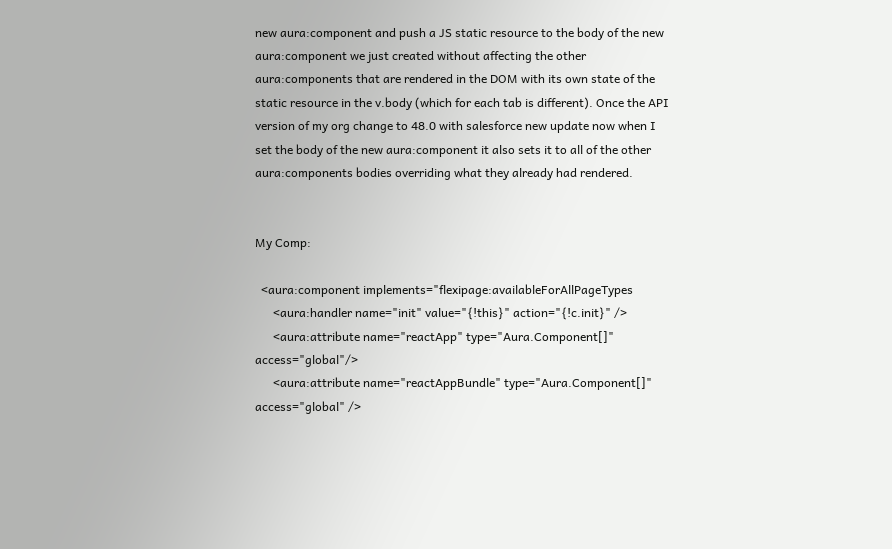new aura:component and push a JS static resource to the body of the new aura:component we just created without affecting the other aura:components that are rendered in the DOM with its own state of the static resource in the v.body (which for each tab is different). Once the API version of my org change to 48.0 with salesforce new update now when I set the body of the new aura:component it also sets it to all of the other aura:components bodies overriding what they already had rendered.


My Comp:

  <aura:component implements="flexipage:availableForAllPageTypes
      <aura:handler name="init" value="{!this}" action="{!c.init}" />
      <aura:attribute name="reactApp" type="Aura.Component[]" access="global"/>
      <aura:attribute name="reactAppBundle" type="Aura.Component[]" access="global" />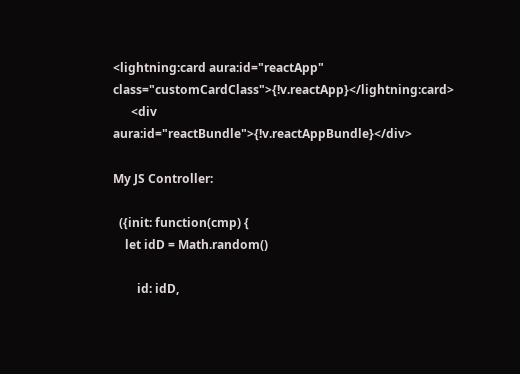<lightning:card aura:id="reactApp" class="customCardClass">{!v.reactApp}</lightning:card>
      <div aura:id="reactBundle">{!v.reactAppBundle}</div>

My JS Controller:

  ({init: function(cmp) {
    let idD = Math.random()

        id: idD,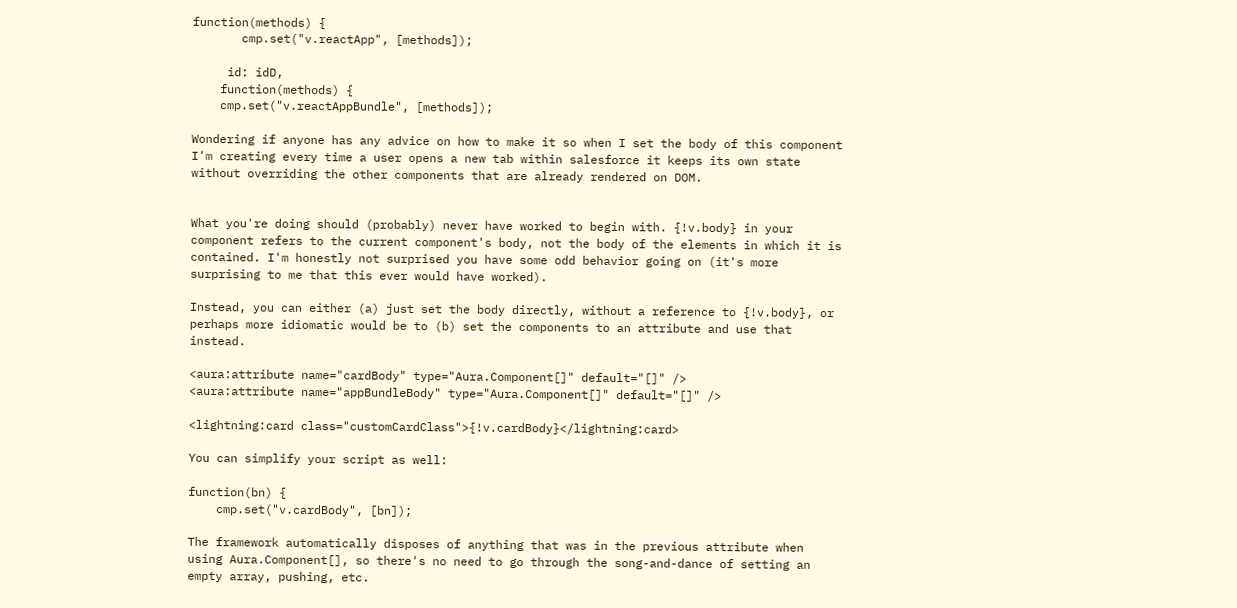function(methods) {
       cmp.set("v.reactApp", [methods]);

     id: idD,
    function(methods) {
    cmp.set("v.reactAppBundle", [methods]);

Wondering if anyone has any advice on how to make it so when I set the body of this component I'm creating every time a user opens a new tab within salesforce it keeps its own state without overriding the other components that are already rendered on DOM.


What you're doing should (probably) never have worked to begin with. {!v.body} in your component refers to the current component's body, not the body of the elements in which it is contained. I'm honestly not surprised you have some odd behavior going on (it's more surprising to me that this ever would have worked).

Instead, you can either (a) just set the body directly, without a reference to {!v.body}, or perhaps more idiomatic would be to (b) set the components to an attribute and use that instead.

<aura:attribute name="cardBody" type="Aura.Component[]" default="[]" />
<aura:attribute name="appBundleBody" type="Aura.Component[]" default="[]" />

<lightning:card class="customCardClass">{!v.cardBody}</lightning:card>

You can simplify your script as well:

function(bn) {
    cmp.set("v.cardBody", [bn]);

The framework automatically disposes of anything that was in the previous attribute when using Aura.Component[], so there's no need to go through the song-and-dance of setting an empty array, pushing, etc.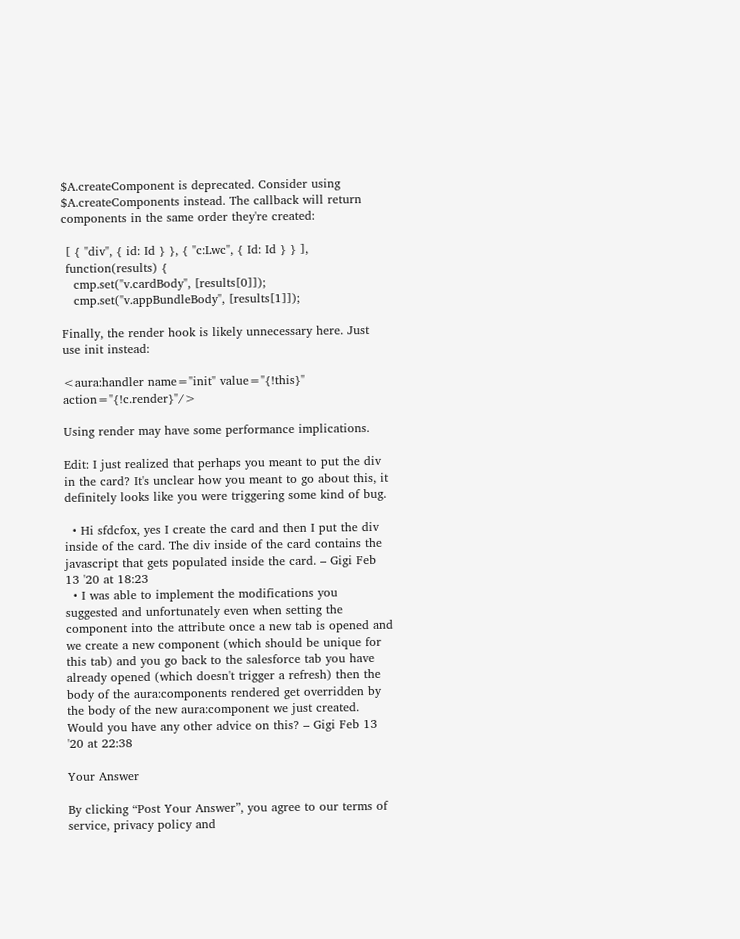$A.createComponent is deprecated. Consider using $A.createComponents instead. The callback will return components in the same order they're created:

 [ { "div", { id: Id } }, { "c:Lwc", { Id: Id } } ],
 function(results) {
   cmp.set("v.cardBody", [results[0]]);
   cmp.set("v.appBundleBody", [results[1]]);

Finally, the render hook is likely unnecessary here. Just use init instead:

<aura:handler name="init" value="{!this}" action="{!c.render}"/>

Using render may have some performance implications.

Edit: I just realized that perhaps you meant to put the div in the card? It's unclear how you meant to go about this, it definitely looks like you were triggering some kind of bug.

  • Hi sfdcfox, yes I create the card and then I put the div inside of the card. The div inside of the card contains the javascript that gets populated inside the card. – Gigi Feb 13 '20 at 18:23
  • I was able to implement the modifications you suggested and unfortunately even when setting the component into the attribute once a new tab is opened and we create a new component (which should be unique for this tab) and you go back to the salesforce tab you have already opened (which doesn't trigger a refresh) then the body of the aura:components rendered get overridden by the body of the new aura:component we just created. Would you have any other advice on this? – Gigi Feb 13 '20 at 22:38

Your Answer

By clicking “Post Your Answer”, you agree to our terms of service, privacy policy and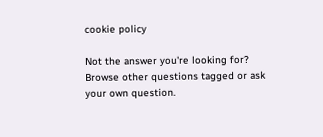cookie policy

Not the answer you're looking for? Browse other questions tagged or ask your own question.